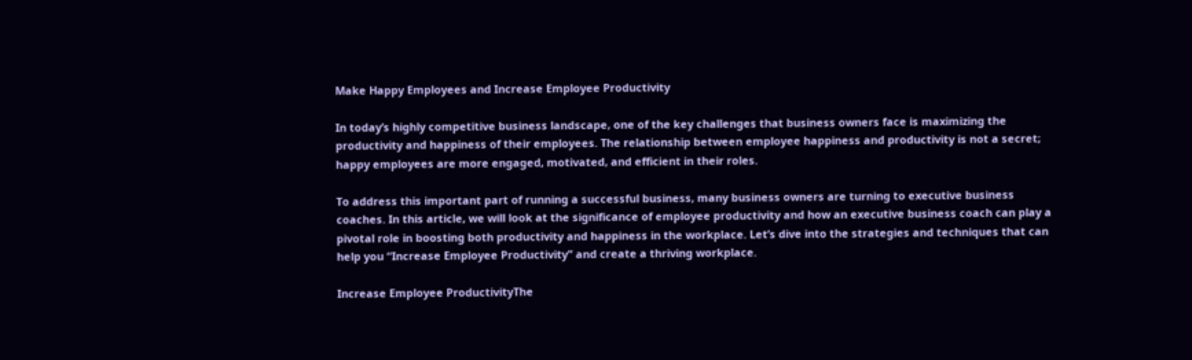Make Happy Employees and Increase Employee Productivity

In today’s highly competitive business landscape, one of the key challenges that business owners face is maximizing the productivity and happiness of their employees. The relationship between employee happiness and productivity is not a secret; happy employees are more engaged, motivated, and efficient in their roles.

To address this important part of running a successful business, many business owners are turning to executive business coaches. In this article, we will look at the significance of employee productivity and how an executive business coach can play a pivotal role in boosting both productivity and happiness in the workplace. Let’s dive into the strategies and techniques that can help you “Increase Employee Productivity” and create a thriving workplace.

Increase Employee ProductivityThe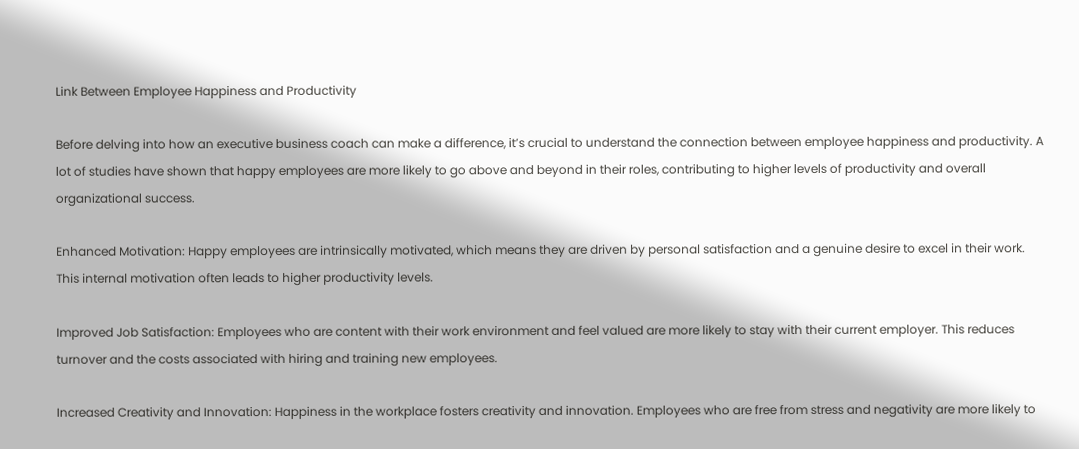Link Between Employee Happiness and Productivity

Before delving into how an executive business coach can make a difference, it’s crucial to understand the connection between employee happiness and productivity. A lot of studies have shown that happy employees are more likely to go above and beyond in their roles, contributing to higher levels of productivity and overall organizational success.

Enhanced Motivation: Happy employees are intrinsically motivated, which means they are driven by personal satisfaction and a genuine desire to excel in their work. This internal motivation often leads to higher productivity levels.

Improved Job Satisfaction: Employees who are content with their work environment and feel valued are more likely to stay with their current employer. This reduces turnover and the costs associated with hiring and training new employees.

Increased Creativity and Innovation: Happiness in the workplace fosters creativity and innovation. Employees who are free from stress and negativity are more likely to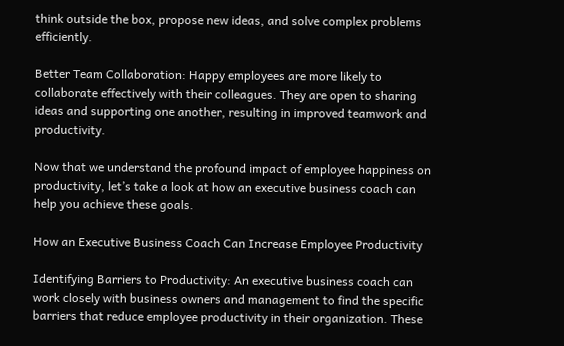think outside the box, propose new ideas, and solve complex problems efficiently.

Better Team Collaboration: Happy employees are more likely to collaborate effectively with their colleagues. They are open to sharing ideas and supporting one another, resulting in improved teamwork and productivity.

Now that we understand the profound impact of employee happiness on productivity, let’s take a look at how an executive business coach can help you achieve these goals.

How an Executive Business Coach Can Increase Employee Productivity

Identifying Barriers to Productivity: An executive business coach can work closely with business owners and management to find the specific barriers that reduce employee productivity in their organization. These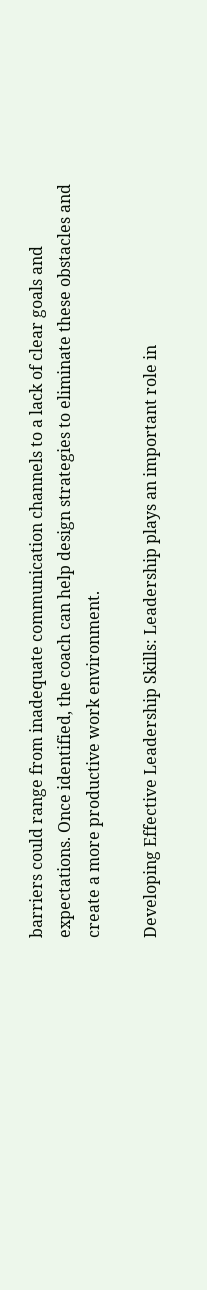barriers could range from inadequate communication channels to a lack of clear goals and expectations. Once identified, the coach can help design strategies to eliminate these obstacles and create a more productive work environment.

Developing Effective Leadership Skills: Leadership plays an important role in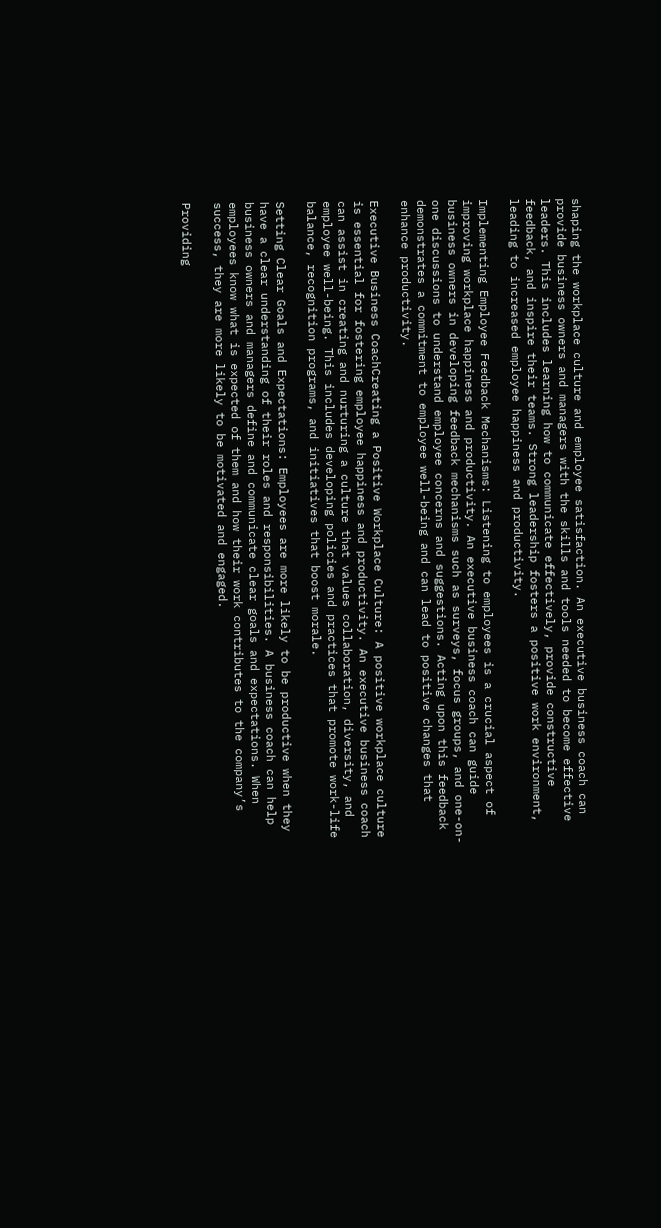shaping the workplace culture and employee satisfaction. An executive business coach can provide business owners and managers with the skills and tools needed to become effective leaders. This includes learning how to communicate effectively, provide constructive feedback, and inspire their teams. Strong leadership fosters a positive work environment, leading to increased employee happiness and productivity.

Implementing Employee Feedback Mechanisms: Listening to employees is a crucial aspect of improving workplace happiness and productivity. An executive business coach can guide business owners in developing feedback mechanisms such as surveys, focus groups, and one-on-one discussions to understand employee concerns and suggestions. Acting upon this feedback demonstrates a commitment to employee well-being and can lead to positive changes that enhance productivity.

Executive Business CoachCreating a Positive Workplace Culture: A positive workplace culture is essential for fostering employee happiness and productivity. An executive business coach can assist in creating and nurturing a culture that values collaboration, diversity, and employee well-being. This includes developing policies and practices that promote work-life balance, recognition programs, and initiatives that boost morale.

Setting Clear Goals and Expectations: Employees are more likely to be productive when they have a clear understanding of their roles and responsibilities. A business coach can help business owners and managers define and communicate clear goals and expectations. When employees know what is expected of them and how their work contributes to the company’s success, they are more likely to be motivated and engaged.

Providing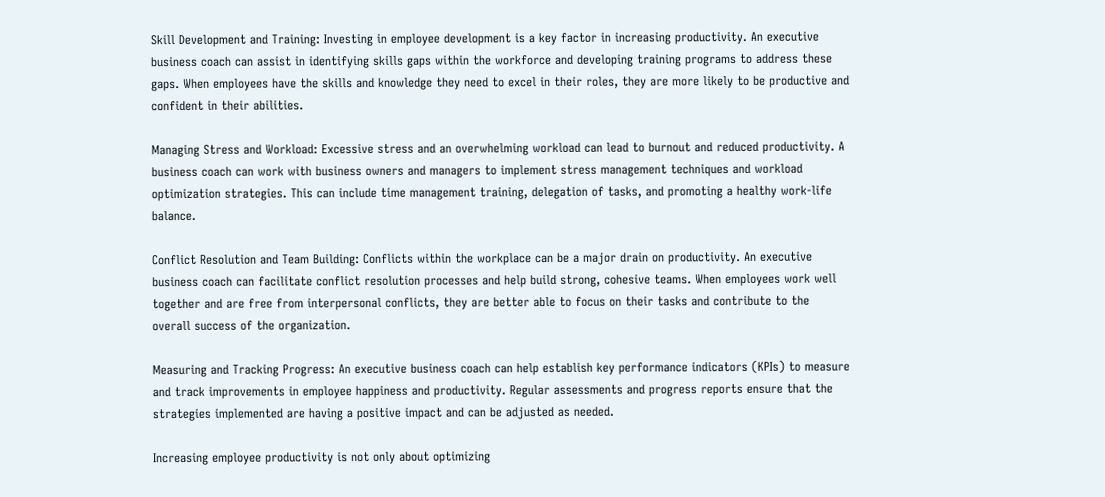Skill Development and Training: Investing in employee development is a key factor in increasing productivity. An executive business coach can assist in identifying skills gaps within the workforce and developing training programs to address these gaps. When employees have the skills and knowledge they need to excel in their roles, they are more likely to be productive and confident in their abilities.

Managing Stress and Workload: Excessive stress and an overwhelming workload can lead to burnout and reduced productivity. A business coach can work with business owners and managers to implement stress management techniques and workload optimization strategies. This can include time management training, delegation of tasks, and promoting a healthy work-life balance.

Conflict Resolution and Team Building: Conflicts within the workplace can be a major drain on productivity. An executive business coach can facilitate conflict resolution processes and help build strong, cohesive teams. When employees work well together and are free from interpersonal conflicts, they are better able to focus on their tasks and contribute to the overall success of the organization.

Measuring and Tracking Progress: An executive business coach can help establish key performance indicators (KPIs) to measure and track improvements in employee happiness and productivity. Regular assessments and progress reports ensure that the strategies implemented are having a positive impact and can be adjusted as needed.

Increasing employee productivity is not only about optimizing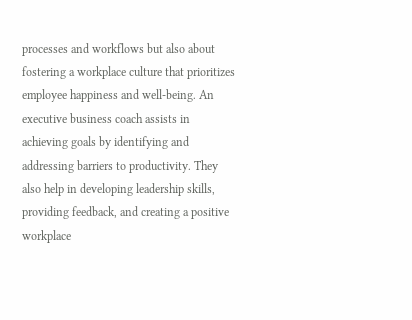processes and workflows but also about fostering a workplace culture that prioritizes employee happiness and well-being. An executive business coach assists in achieving goals by identifying and addressing barriers to productivity. They also help in developing leadership skills, providing feedback, and creating a positive workplace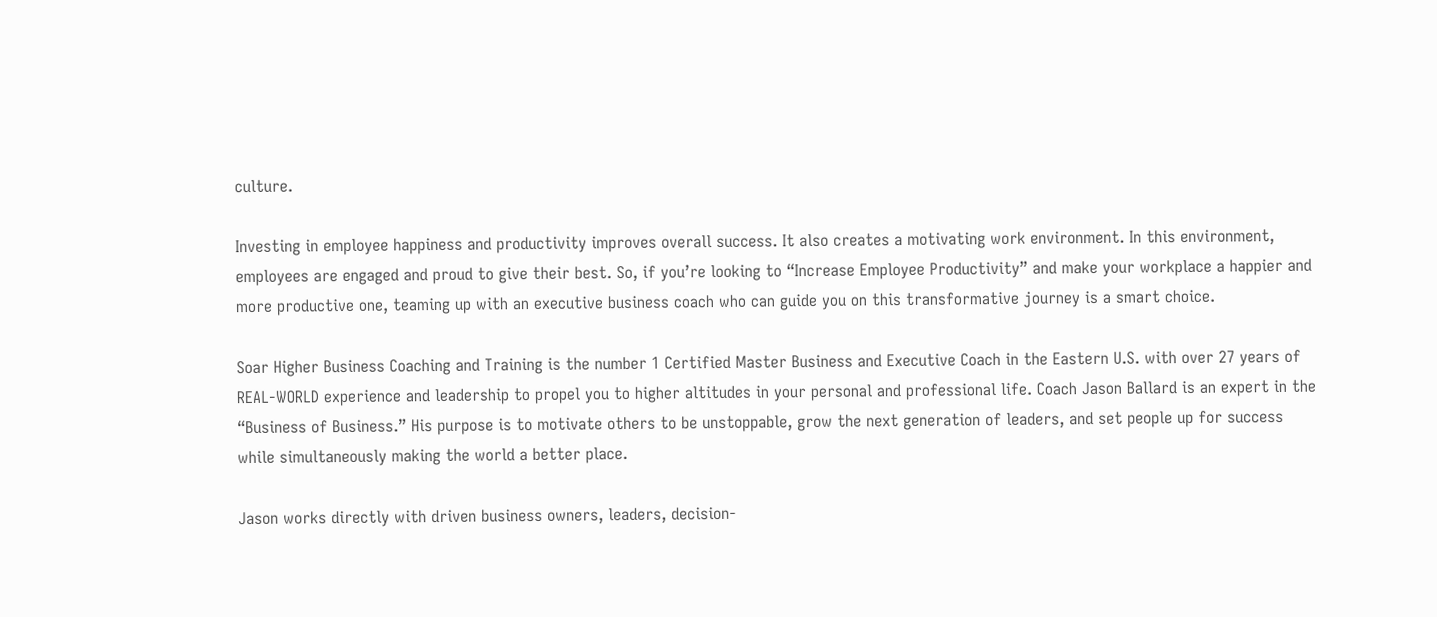culture.

Investing in employee happiness and productivity improves overall success. It also creates a motivating work environment. In this environment, employees are engaged and proud to give their best. So, if you’re looking to “Increase Employee Productivity” and make your workplace a happier and more productive one, teaming up with an executive business coach who can guide you on this transformative journey is a smart choice.

Soar Higher Business Coaching and Training is the number 1 Certified Master Business and Executive Coach in the Eastern U.S. with over 27 years of REAL-WORLD experience and leadership to propel you to higher altitudes in your personal and professional life. Coach Jason Ballard is an expert in the “Business of Business.” His purpose is to motivate others to be unstoppable, grow the next generation of leaders, and set people up for success while simultaneously making the world a better place.

Jason works directly with driven business owners, leaders, decision-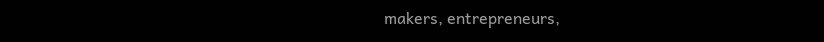makers, entrepreneurs,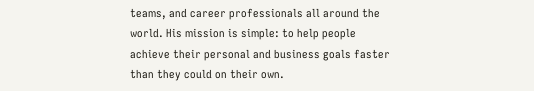teams, and career professionals all around the world. His mission is simple: to help people achieve their personal and business goals faster than they could on their own.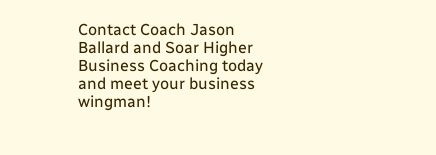Contact Coach Jason Ballard and Soar Higher Business Coaching today and meet your business wingman!